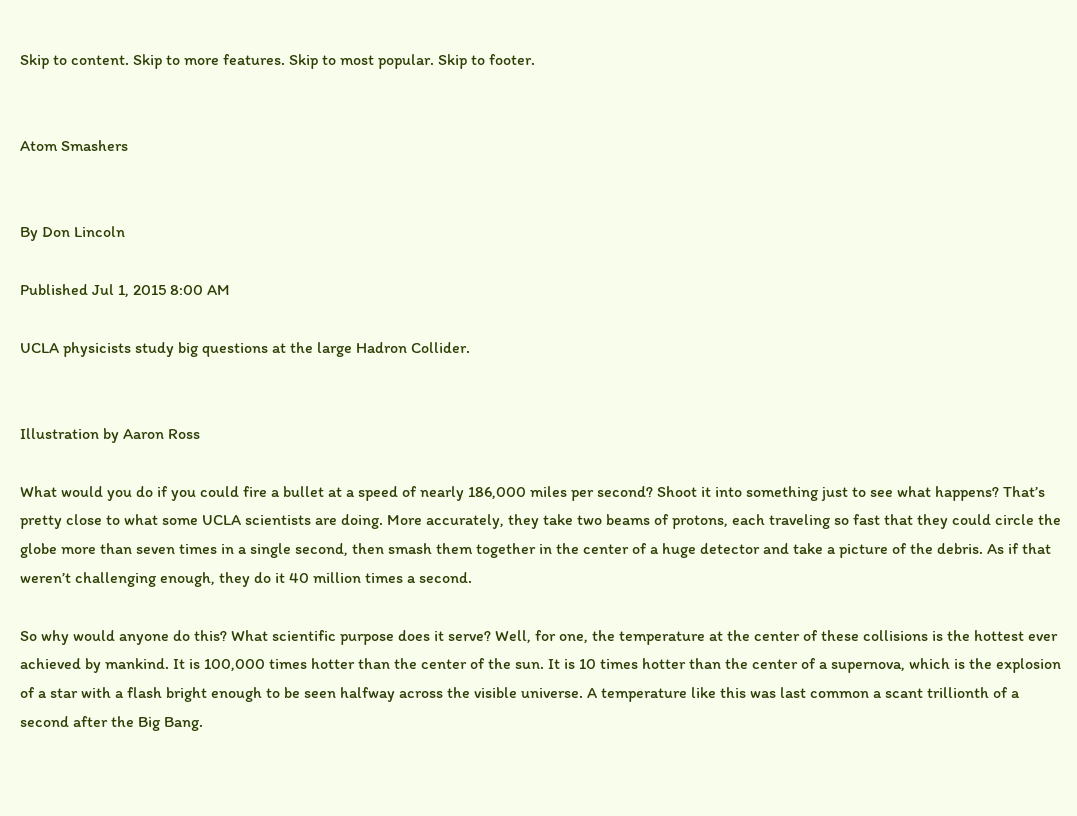Skip to content. Skip to more features. Skip to most popular. Skip to footer.


Atom Smashers


By Don Lincoln

Published Jul 1, 2015 8:00 AM

UCLA physicists study big questions at the large Hadron Collider.


Illustration by Aaron Ross

What would you do if you could fire a bullet at a speed of nearly 186,000 miles per second? Shoot it into something just to see what happens? That’s pretty close to what some UCLA scientists are doing. More accurately, they take two beams of protons, each traveling so fast that they could circle the globe more than seven times in a single second, then smash them together in the center of a huge detector and take a picture of the debris. As if that weren’t challenging enough, they do it 40 million times a second.

So why would anyone do this? What scientific purpose does it serve? Well, for one, the temperature at the center of these collisions is the hottest ever achieved by mankind. It is 100,000 times hotter than the center of the sun. It is 10 times hotter than the center of a supernova, which is the explosion of a star with a flash bright enough to be seen halfway across the visible universe. A temperature like this was last common a scant trillionth of a second after the Big Bang.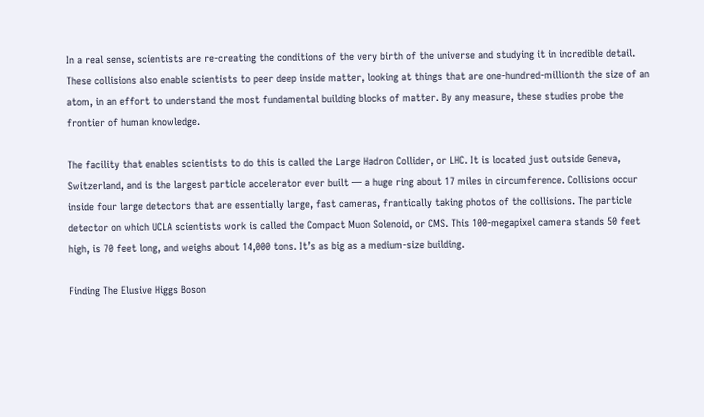In a real sense, scientists are re-creating the conditions of the very birth of the universe and studying it in incredible detail. These collisions also enable scientists to peer deep inside matter, looking at things that are one-hundred-millionth the size of an atom, in an effort to understand the most fundamental building blocks of matter. By any measure, these studies probe the frontier of human knowledge.

The facility that enables scientists to do this is called the Large Hadron Collider, or LHC. It is located just outside Geneva, Switzerland, and is the largest particle accelerator ever built — a huge ring about 17 miles in circumference. Collisions occur inside four large detectors that are essentially large, fast cameras, frantically taking photos of the collisions. The particle detector on which UCLA scientists work is called the Compact Muon Solenoid, or CMS. This 100-megapixel camera stands 50 feet high, is 70 feet long, and weighs about 14,000 tons. It’s as big as a medium-size building.

Finding The Elusive Higgs Boson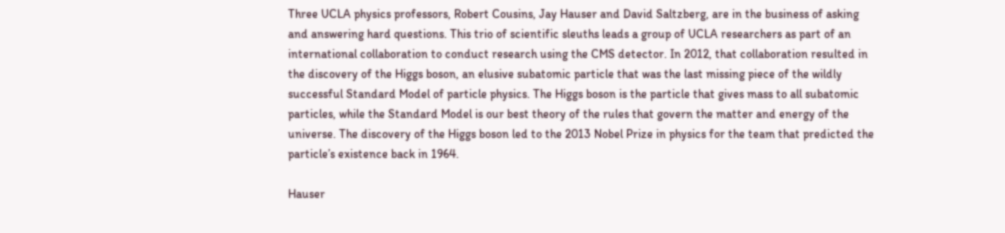Three UCLA physics professors, Robert Cousins, Jay Hauser and David Saltzberg, are in the business of asking and answering hard questions. This trio of scientific sleuths leads a group of UCLA researchers as part of an international collaboration to conduct research using the CMS detector. In 2012, that collaboration resulted in the discovery of the Higgs boson, an elusive subatomic particle that was the last missing piece of the wildly successful Standard Model of particle physics. The Higgs boson is the particle that gives mass to all subatomic particles, while the Standard Model is our best theory of the rules that govern the matter and energy of the universe. The discovery of the Higgs boson led to the 2013 Nobel Prize in physics for the team that predicted the particle’s existence back in 1964.

Hauser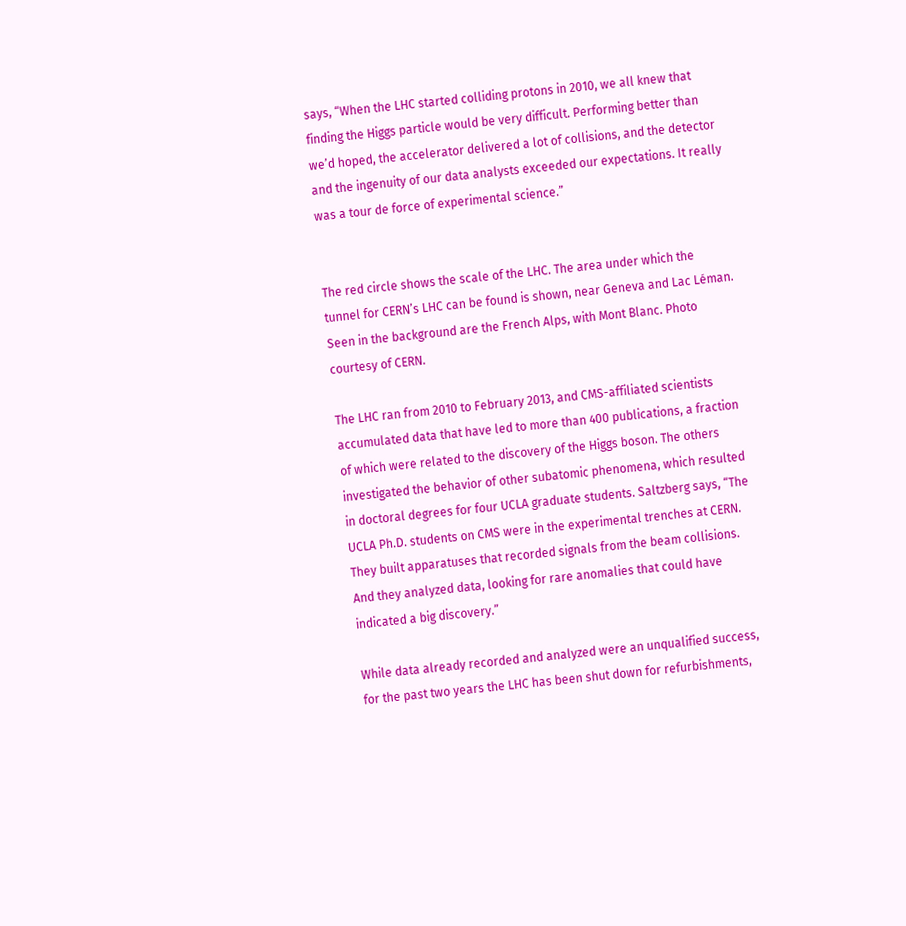says, “When the LHC started colliding protons in 2010, we all knew that finding the Higgs particle would be very difficult. Performing better than we’d hoped, the accelerator delivered a lot of collisions, and the detector and the ingenuity of our data analysts exceeded our expectations. It really was a tour de force of experimental science.”


The red circle shows the scale of the LHC. The area under which the tunnel for CERN’s LHC can be found is shown, near Geneva and Lac Léman. Seen in the background are the French Alps, with Mont Blanc. Photo courtesy of CERN.

The LHC ran from 2010 to February 2013, and CMS-affiliated scientists accumulated data that have led to more than 400 publications, a fraction of which were related to the discovery of the Higgs boson. The others investigated the behavior of other subatomic phenomena, which resulted in doctoral degrees for four UCLA graduate students. Saltzberg says, “The UCLA Ph.D. students on CMS were in the experimental trenches at CERN. They built apparatuses that recorded signals from the beam collisions. And they analyzed data, looking for rare anomalies that could have indicated a big discovery.”

While data already recorded and analyzed were an unqualified success, for the past two years the LHC has been shut down for refurbishments,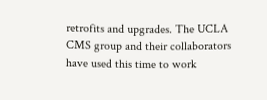retrofits and upgrades. The UCLA CMS group and their collaborators have used this time to work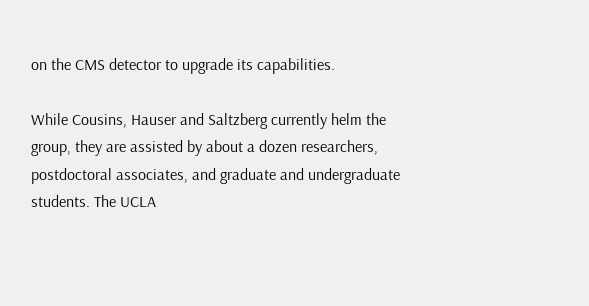on the CMS detector to upgrade its capabilities.

While Cousins, Hauser and Saltzberg currently helm the group, they are assisted by about a dozen researchers, postdoctoral associates, and graduate and undergraduate students. The UCLA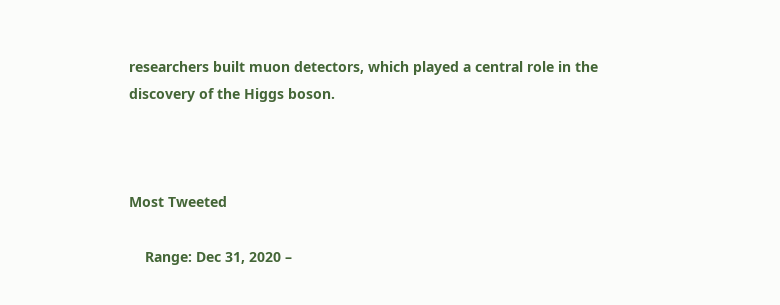researchers built muon detectors, which played a central role in the discovery of the Higgs boson.



Most Tweeted

    Range: Dec 31, 2020 –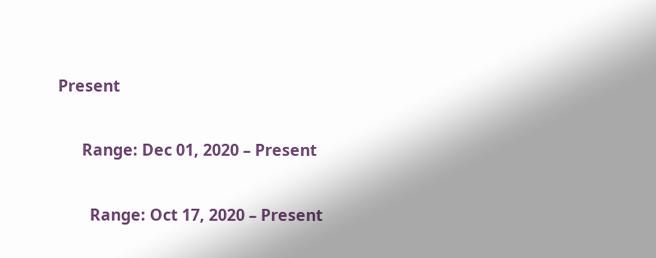Present

      Range: Dec 01, 2020 – Present

        Range: Oct 17, 2020 – Present